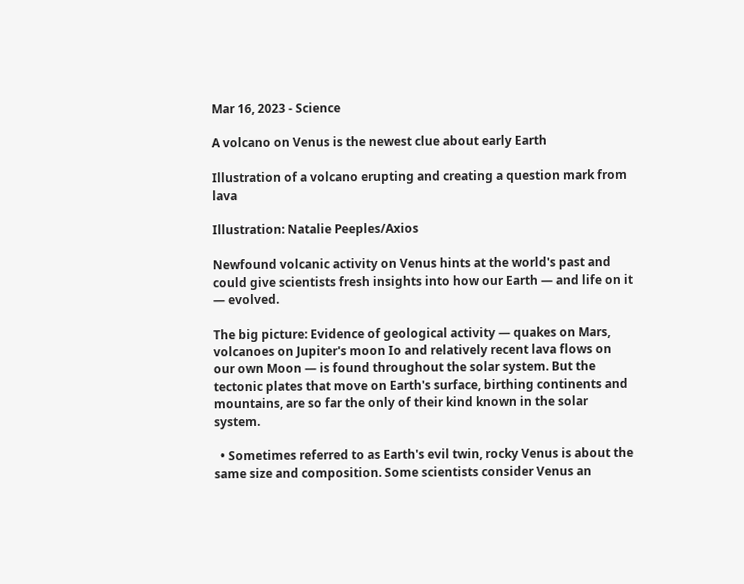Mar 16, 2023 - Science

A volcano on Venus is the newest clue about early Earth

Illustration of a volcano erupting and creating a question mark from lava

Illustration: Natalie Peeples/Axios

Newfound volcanic activity on Venus hints at the world's past and could give scientists fresh insights into how our Earth — and life on it — evolved.

The big picture: Evidence of geological activity — quakes on Mars, volcanoes on Jupiter's moon Io and relatively recent lava flows on our own Moon — is found throughout the solar system. But the tectonic plates that move on Earth's surface, birthing continents and mountains, are so far the only of their kind known in the solar system.

  • Sometimes referred to as Earth's evil twin, rocky Venus is about the same size and composition. Some scientists consider Venus an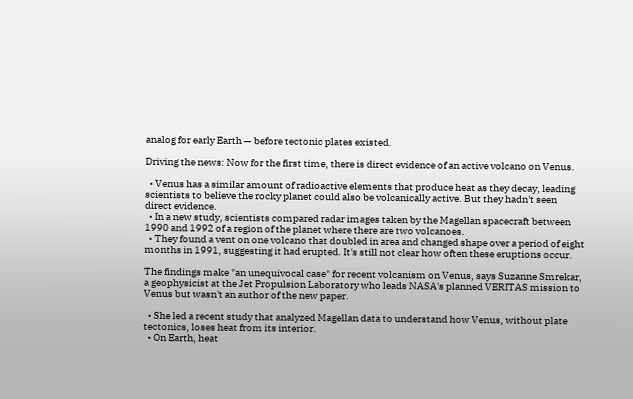analog for early Earth — before tectonic plates existed.

Driving the news: Now for the first time, there is direct evidence of an active volcano on Venus.

  • Venus has a similar amount of radioactive elements that produce heat as they decay, leading scientists to believe the rocky planet could also be volcanically active. But they hadn't seen direct evidence.
  • In a new study, scientists compared radar images taken by the Magellan spacecraft between 1990 and 1992 of a region of the planet where there are two volcanoes.
  • They found a vent on one volcano that doubled in area and changed shape over a period of eight months in 1991, suggesting it had erupted. It's still not clear how often these eruptions occur.

The findings make "an unequivocal case" for recent volcanism on Venus, says Suzanne Smrekar, a geophysicist at the Jet Propulsion Laboratory who leads NASA's planned VERITAS mission to Venus but wasn't an author of the new paper.

  • She led a recent study that analyzed Magellan data to understand how Venus, without plate tectonics, loses heat from its interior.
  • On Earth, heat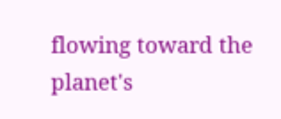flowing toward the planet's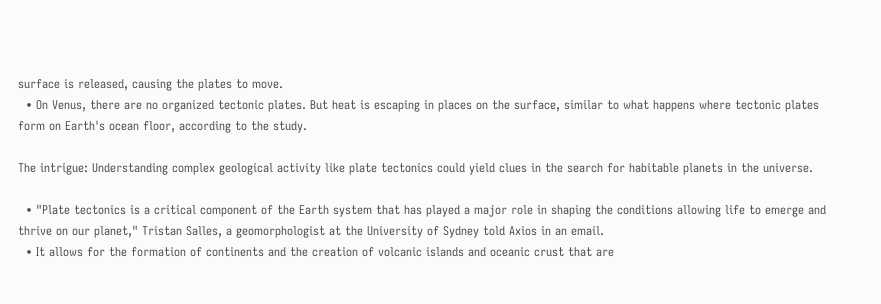surface is released, causing the plates to move.
  • On Venus, there are no organized tectonic plates. But heat is escaping in places on the surface, similar to what happens where tectonic plates form on Earth's ocean floor, according to the study.

The intrigue: Understanding complex geological activity like plate tectonics could yield clues in the search for habitable planets in the universe.

  • "Plate tectonics is a critical component of the Earth system that has played a major role in shaping the conditions allowing life to emerge and thrive on our planet," Tristan Salles, a geomorphologist at the University of Sydney told Axios in an email.
  • It allows for the formation of continents and the creation of volcanic islands and oceanic crust that are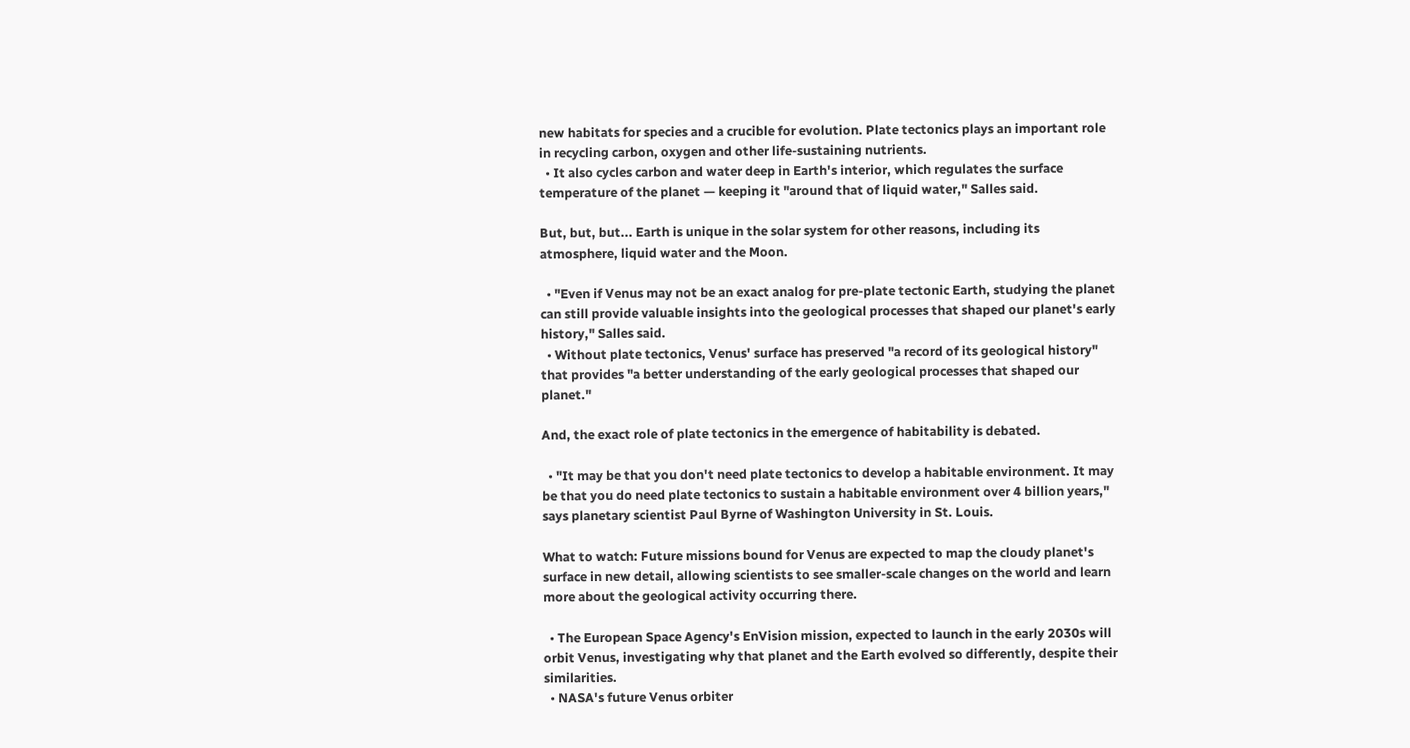new habitats for species and a crucible for evolution. Plate tectonics plays an important role in recycling carbon, oxygen and other life-sustaining nutrients.
  • It also cycles carbon and water deep in Earth's interior, which regulates the surface temperature of the planet — keeping it "around that of liquid water," Salles said.

But, but, but... Earth is unique in the solar system for other reasons, including its atmosphere, liquid water and the Moon.

  • "Even if Venus may not be an exact analog for pre-plate tectonic Earth, studying the planet can still provide valuable insights into the geological processes that shaped our planet's early history," Salles said.
  • Without plate tectonics, Venus' surface has preserved "a record of its geological history" that provides "a better understanding of the early geological processes that shaped our planet."

And, the exact role of plate tectonics in the emergence of habitability is debated.

  • "It may be that you don't need plate tectonics to develop a habitable environment. It may be that you do need plate tectonics to sustain a habitable environment over 4 billion years," says planetary scientist Paul Byrne of Washington University in St. Louis.

What to watch: Future missions bound for Venus are expected to map the cloudy planet's surface in new detail, allowing scientists to see smaller-scale changes on the world and learn more about the geological activity occurring there.

  • The European Space Agency's EnVision mission, expected to launch in the early 2030s will orbit Venus, investigating why that planet and the Earth evolved so differently, despite their similarities.
  • NASA's future Venus orbiter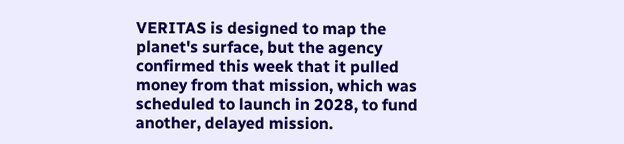VERITAS is designed to map the planet's surface, but the agency confirmed this week that it pulled money from that mission, which was scheduled to launch in 2028, to fund another, delayed mission.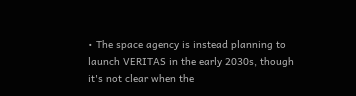• The space agency is instead planning to launch VERITAS in the early 2030s, though it's not clear when the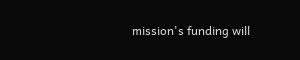mission's funding will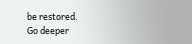be restored.
Go deeper